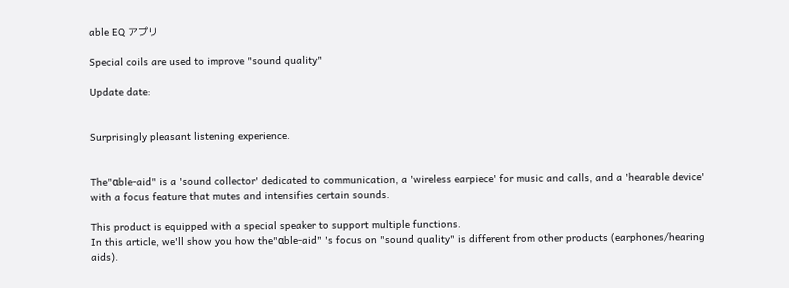able EQ アプリ

Special coils are used to improve "sound quality"

Update date:


Surprisingly pleasant listening experience.


The"αble-aid" is a 'sound collector' dedicated to communication, a 'wireless earpiece' for music and calls, and a 'hearable device' with a focus feature that mutes and intensifies certain sounds.

This product is equipped with a special speaker to support multiple functions.
In this article, we'll show you how the"αble-aid" 's focus on "sound quality" is different from other products (earphones/hearing aids).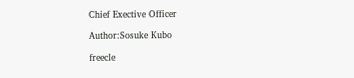Chief Exective Officer

Author:Sosuke Kubo

freecle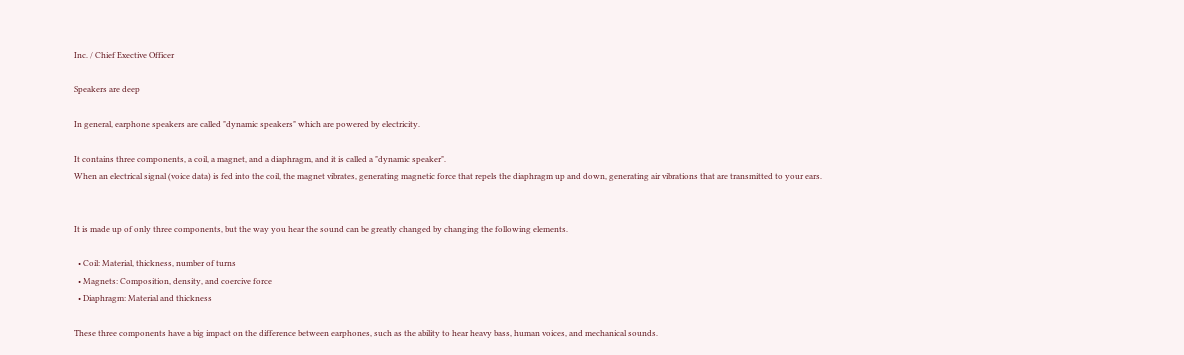Inc. / Chief Exective Officer

Speakers are deep

In general, earphone speakers are called "dynamic speakers" which are powered by electricity.

It contains three components, a coil, a magnet, and a diaphragm, and it is called a "dynamic speaker".
When an electrical signal (voice data) is fed into the coil, the magnet vibrates, generating magnetic force that repels the diaphragm up and down, generating air vibrations that are transmitted to your ears.


It is made up of only three components, but the way you hear the sound can be greatly changed by changing the following elements.

  • Coil: Material, thickness, number of turns
  • Magnets: Composition, density, and coercive force
  • Diaphragm: Material and thickness

These three components have a big impact on the difference between earphones, such as the ability to hear heavy bass, human voices, and mechanical sounds.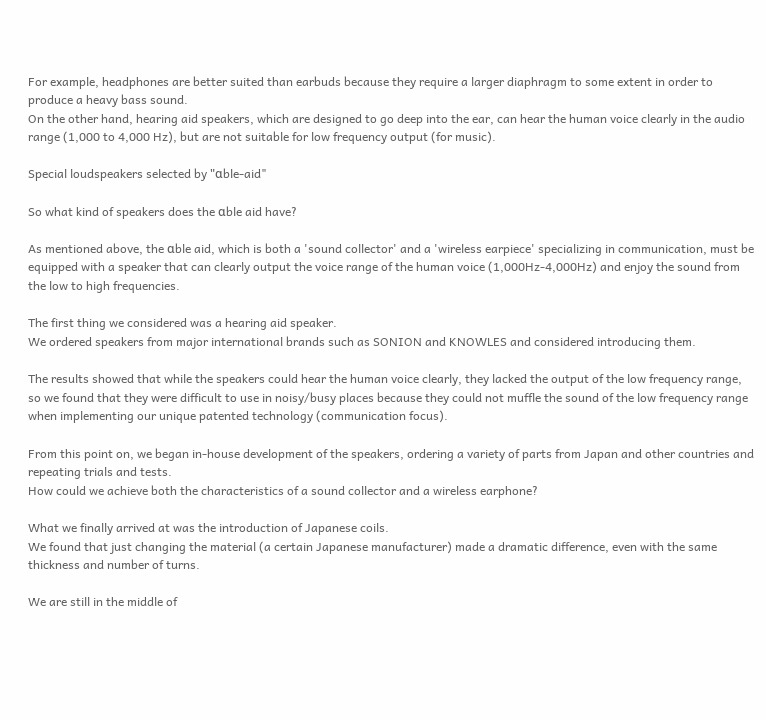For example, headphones are better suited than earbuds because they require a larger diaphragm to some extent in order to produce a heavy bass sound.
On the other hand, hearing aid speakers, which are designed to go deep into the ear, can hear the human voice clearly in the audio range (1,000 to 4,000 Hz), but are not suitable for low frequency output (for music).

Special loudspeakers selected by "αble-aid"

So what kind of speakers does the αble aid have?

As mentioned above, the αble aid, which is both a 'sound collector' and a 'wireless earpiece' specializing in communication, must be equipped with a speaker that can clearly output the voice range of the human voice (1,000Hz-4,000Hz) and enjoy the sound from the low to high frequencies.

The first thing we considered was a hearing aid speaker.
We ordered speakers from major international brands such as SONION and KNOWLES and considered introducing them.

The results showed that while the speakers could hear the human voice clearly, they lacked the output of the low frequency range, so we found that they were difficult to use in noisy/busy places because they could not muffle the sound of the low frequency range when implementing our unique patented technology (communication focus).

From this point on, we began in-house development of the speakers, ordering a variety of parts from Japan and other countries and repeating trials and tests.
How could we achieve both the characteristics of a sound collector and a wireless earphone?

What we finally arrived at was the introduction of Japanese coils.
We found that just changing the material (a certain Japanese manufacturer) made a dramatic difference, even with the same thickness and number of turns.

We are still in the middle of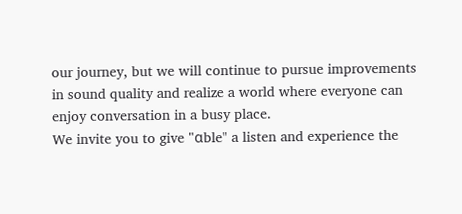our journey, but we will continue to pursue improvements in sound quality and realize a world where everyone can enjoy conversation in a busy place.
We invite you to give "αble" a listen and experience the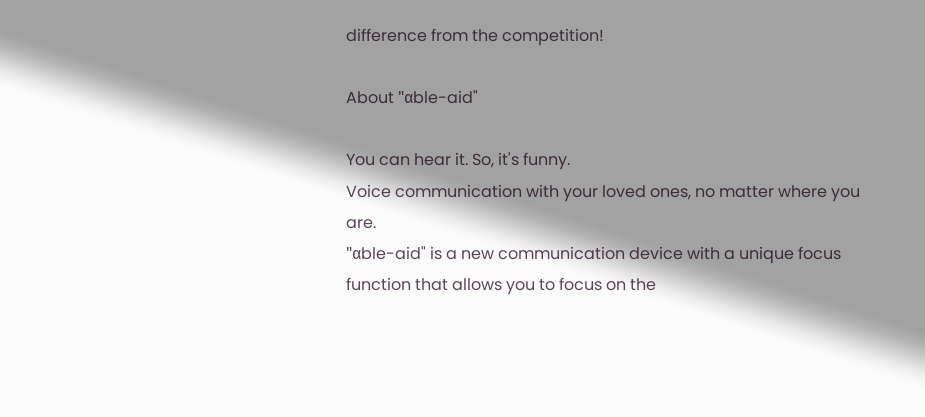difference from the competition!

About "αble-aid"

You can hear it. So, it's funny.
Voice communication with your loved ones, no matter where you are.
"αble-aid" is a new communication device with a unique focus function that allows you to focus on the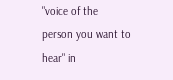"voice of the person you want to hear" in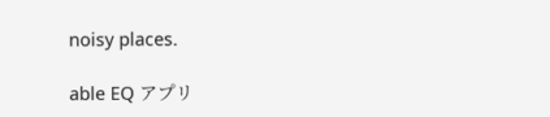noisy places.

able EQ アプリ